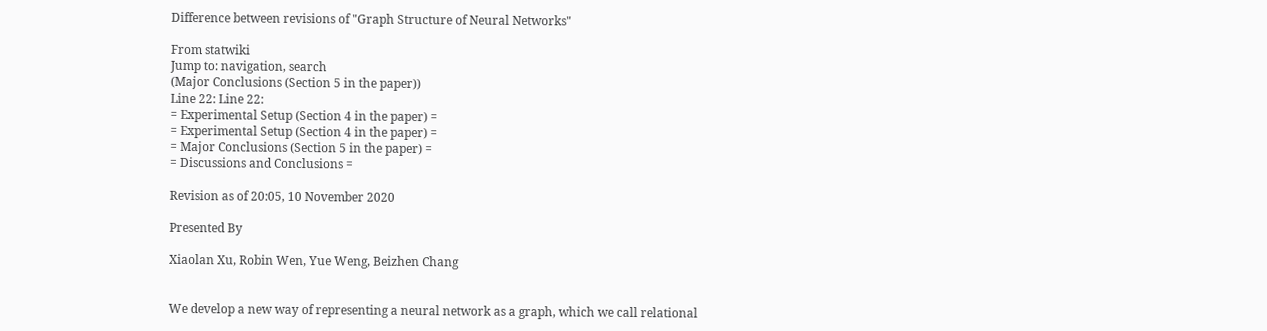Difference between revisions of "Graph Structure of Neural Networks"

From statwiki
Jump to: navigation, search
(Major Conclusions (Section 5 in the paper))
Line 22: Line 22:
= Experimental Setup (Section 4 in the paper) =
= Experimental Setup (Section 4 in the paper) =
= Major Conclusions (Section 5 in the paper) =
= Discussions and Conclusions =

Revision as of 20:05, 10 November 2020

Presented By

Xiaolan Xu, Robin Wen, Yue Weng, Beizhen Chang


We develop a new way of representing a neural network as a graph, which we call relational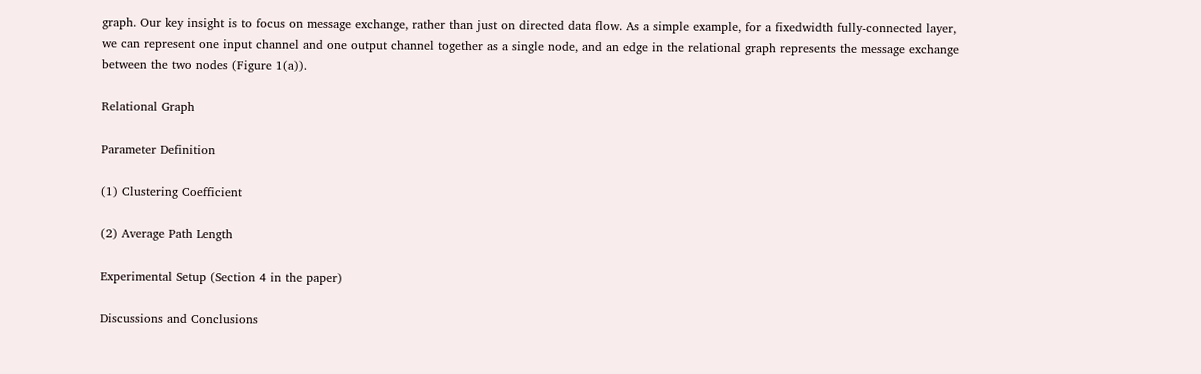graph. Our key insight is to focus on message exchange, rather than just on directed data flow. As a simple example, for a fixedwidth fully-connected layer, we can represent one input channel and one output channel together as a single node, and an edge in the relational graph represents the message exchange between the two nodes (Figure 1(a)).

Relational Graph

Parameter Definition

(1) Clustering Coefficient

(2) Average Path Length

Experimental Setup (Section 4 in the paper)

Discussions and Conclusions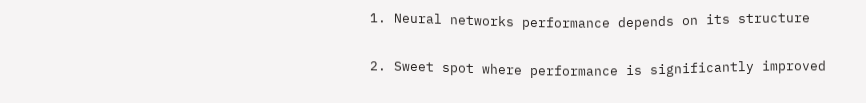1. Neural networks performance depends on its structure

2. Sweet spot where performance is significantly improved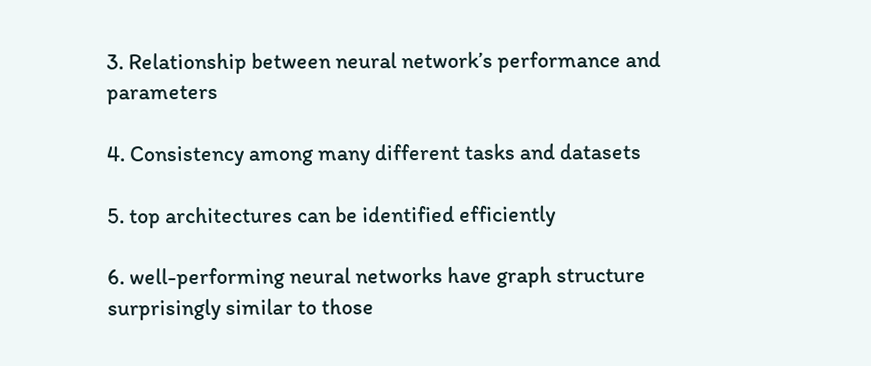3. Relationship between neural network’s performance and parameters

4. Consistency among many different tasks and datasets

5. top architectures can be identified efficiently

6. well-performing neural networks have graph structure surprisingly similar to those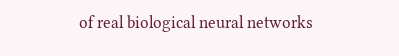of real biological neural networks